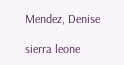Mendez, Denise

sierra leone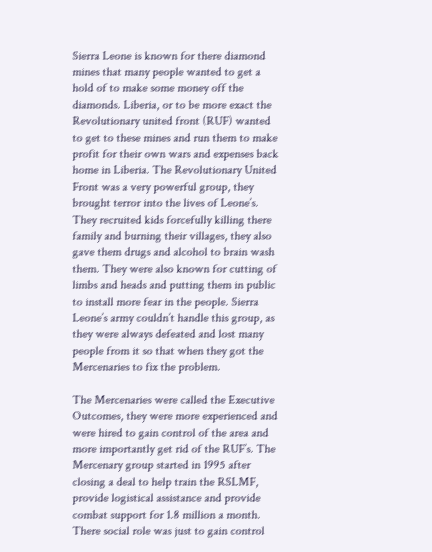Sierra Leone is known for there diamond mines that many people wanted to get a hold of to make some money off the diamonds. Liberia, or to be more exact the Revolutionary united front (RUF) wanted to get to these mines and run them to make profit for their own wars and expenses back home in Liberia. The Revolutionary United Front was a very powerful group, they brought terror into the lives of Leone’s. They recruited kids forcefully killing there family and burning their villages, they also gave them drugs and alcohol to brain wash them. They were also known for cutting of limbs and heads and putting them in public to install more fear in the people. Sierra Leone’s army couldn’t handle this group, as they were always defeated and lost many people from it so that when they got the Mercenaries to fix the problem.

The Mercenaries were called the Executive Outcomes, they were more experienced and were hired to gain control of the area and more importantly get rid of the RUF’s. The Mercenary group started in 1995 after closing a deal to help train the RSLMF, provide logistical assistance and provide combat support for 1.8 million a month. There social role was just to gain control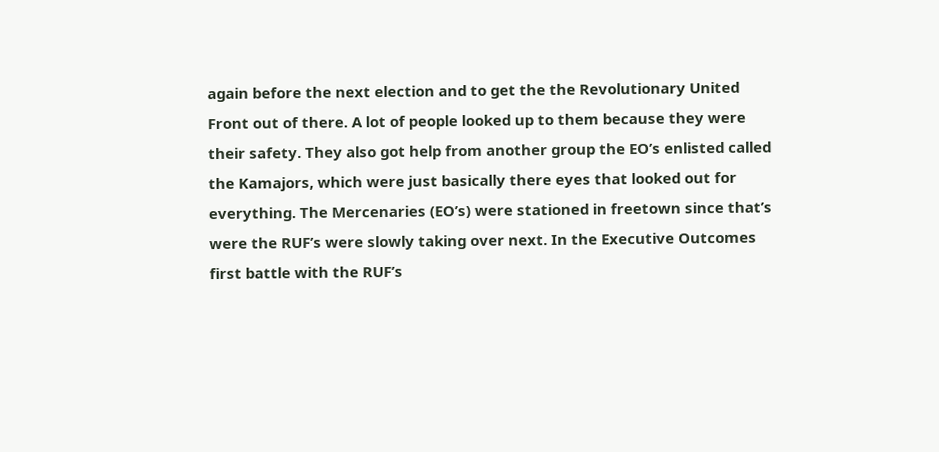again before the next election and to get the the Revolutionary United Front out of there. A lot of people looked up to them because they were their safety. They also got help from another group the EO’s enlisted called the Kamajors, which were just basically there eyes that looked out for everything. The Mercenaries (EO’s) were stationed in freetown since that’s were the RUF’s were slowly taking over next. In the Executive Outcomes first battle with the RUF’s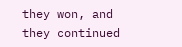they won, and they continued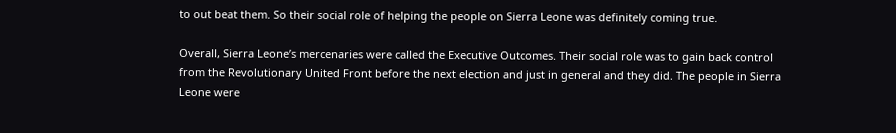to out beat them. So their social role of helping the people on Sierra Leone was definitely coming true.

Overall, Sierra Leone’s mercenaries were called the Executive Outcomes. Their social role was to gain back control from the Revolutionary United Front before the next election and just in general and they did. The people in Sierra Leone were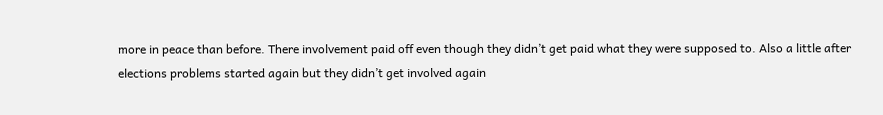more in peace than before. There involvement paid off even though they didn’t get paid what they were supposed to. Also a little after elections problems started again but they didn’t get involved again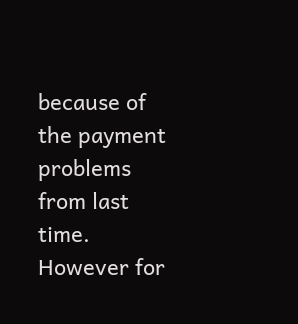because of the payment problems from last time. However for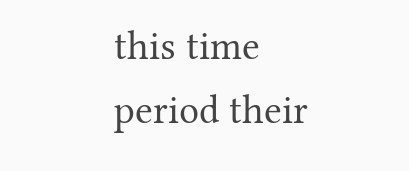this time period their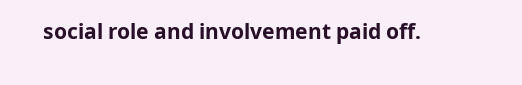social role and involvement paid off.